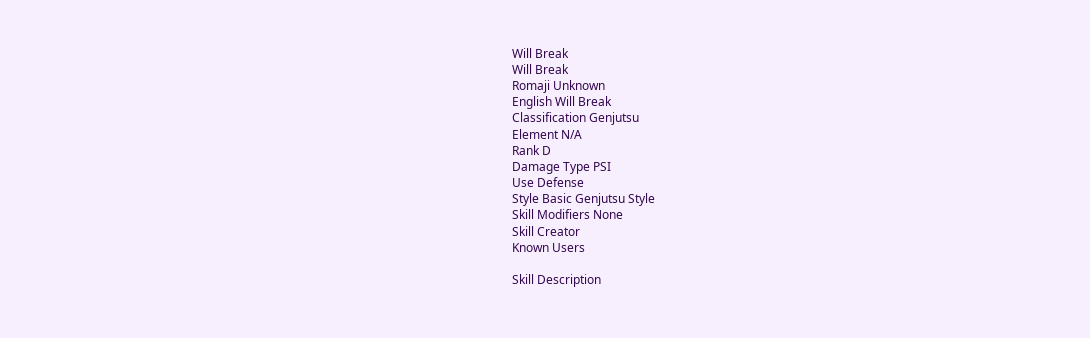Will Break
Will Break
Romaji Unknown
English Will Break
Classification Genjutsu
Element N/A
Rank D
Damage Type PSI
Use Defense
Style Basic Genjutsu Style
Skill Modifiers None
Skill Creator
Known Users

Skill Description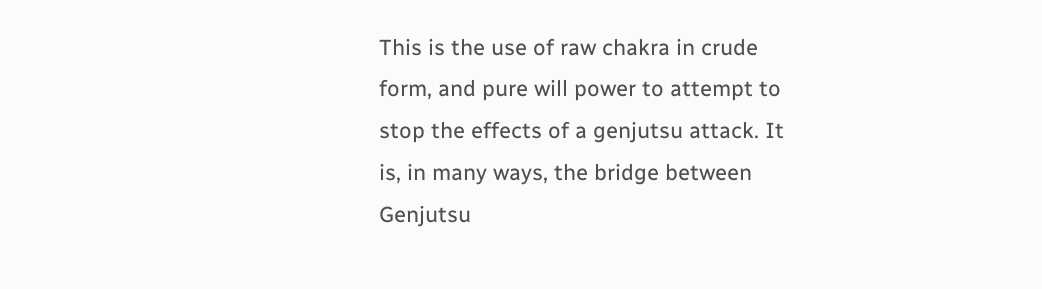This is the use of raw chakra in crude form, and pure will power to attempt to stop the effects of a genjutsu attack. It is, in many ways, the bridge between Genjutsu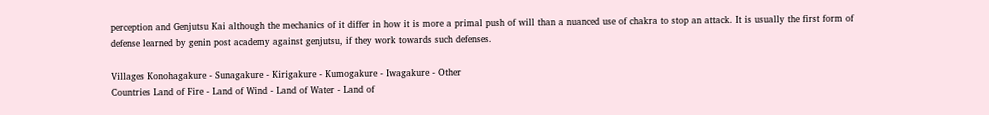perception and Genjutsu Kai although the mechanics of it differ in how it is more a primal push of will than a nuanced use of chakra to stop an attack. It is usually the first form of defense learned by genin post academy against genjutsu, if they work towards such defenses.

Villages Konohagakure - Sunagakure - Kirigakure - Kumogakure - Iwagakure - Other
Countries Land of Fire - Land of Wind - Land of Water - Land of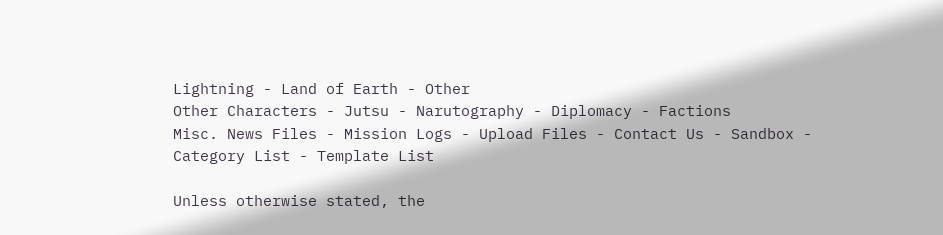Lightning - Land of Earth - Other
Other Characters - Jutsu - Narutography - Diplomacy - Factions
Misc. News Files - Mission Logs - Upload Files - Contact Us - Sandbox - Category List - Template List

Unless otherwise stated, the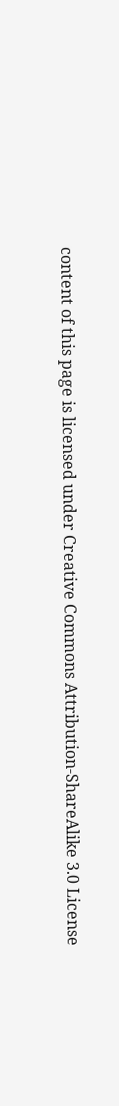content of this page is licensed under Creative Commons Attribution-ShareAlike 3.0 License